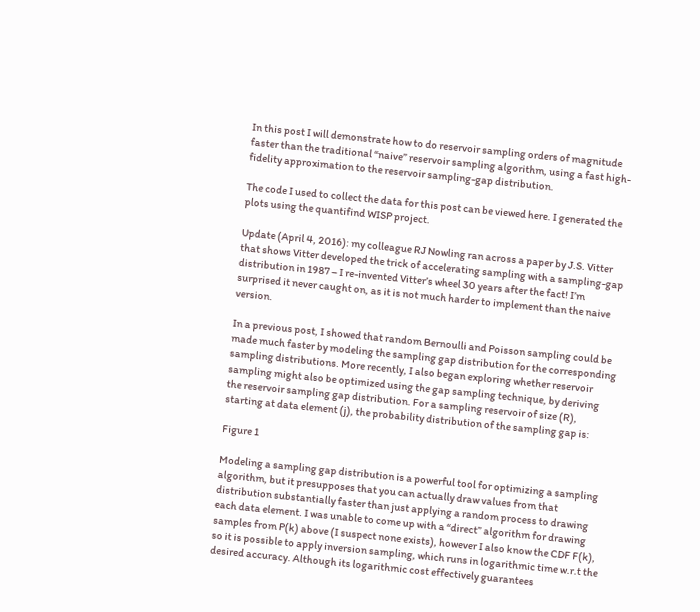In this post I will demonstrate how to do reservoir sampling orders of magnitude faster than the traditional “naive” reservoir sampling algorithm, using a fast high-fidelity approximation to the reservoir sampling-gap distribution.

The code I used to collect the data for this post can be viewed here. I generated the plots using the quantifind WISP project.

Update (April 4, 2016): my colleague RJ Nowling ran across a paper by J.S. Vitter that shows Vitter developed the trick of accelerating sampling with a sampling-gap distribution in 1987 – I re-invented Vitter’s wheel 30 years after the fact! I’m surprised it never caught on, as it is not much harder to implement than the naive version.

In a previous post, I showed that random Bernoulli and Poisson sampling could be made much faster by modeling the sampling gap distribution for the corresponding sampling distributions. More recently, I also began exploring whether reservoir sampling might also be optimized using the gap sampling technique, by deriving the reservoir sampling gap distribution. For a sampling reservoir of size (R), starting at data element (j), the probability distribution of the sampling gap is:

Figure 1

Modeling a sampling gap distribution is a powerful tool for optimizing a sampling algorithm, but it presupposes that you can actually draw values from that distribution substantially faster than just applying a random process to drawing each data element. I was unable to come up with a “direct” algorithm for drawing samples from P(k) above (I suspect none exists), however I also know the CDF F(k), so it is possible to apply inversion sampling, which runs in logarithmic time w.r.t the desired accuracy. Although its logarithmic cost effectively guarantees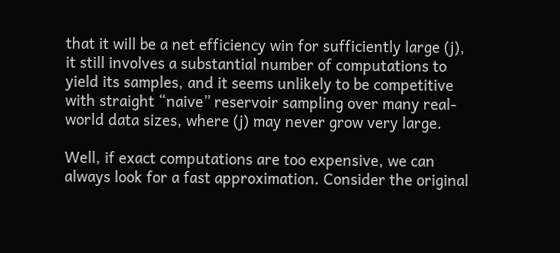that it will be a net efficiency win for sufficiently large (j), it still involves a substantial number of computations to yield its samples, and it seems unlikely to be competitive with straight “naive” reservoir sampling over many real-world data sizes, where (j) may never grow very large.

Well, if exact computations are too expensive, we can always look for a fast approximation. Consider the original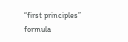“first principles” formula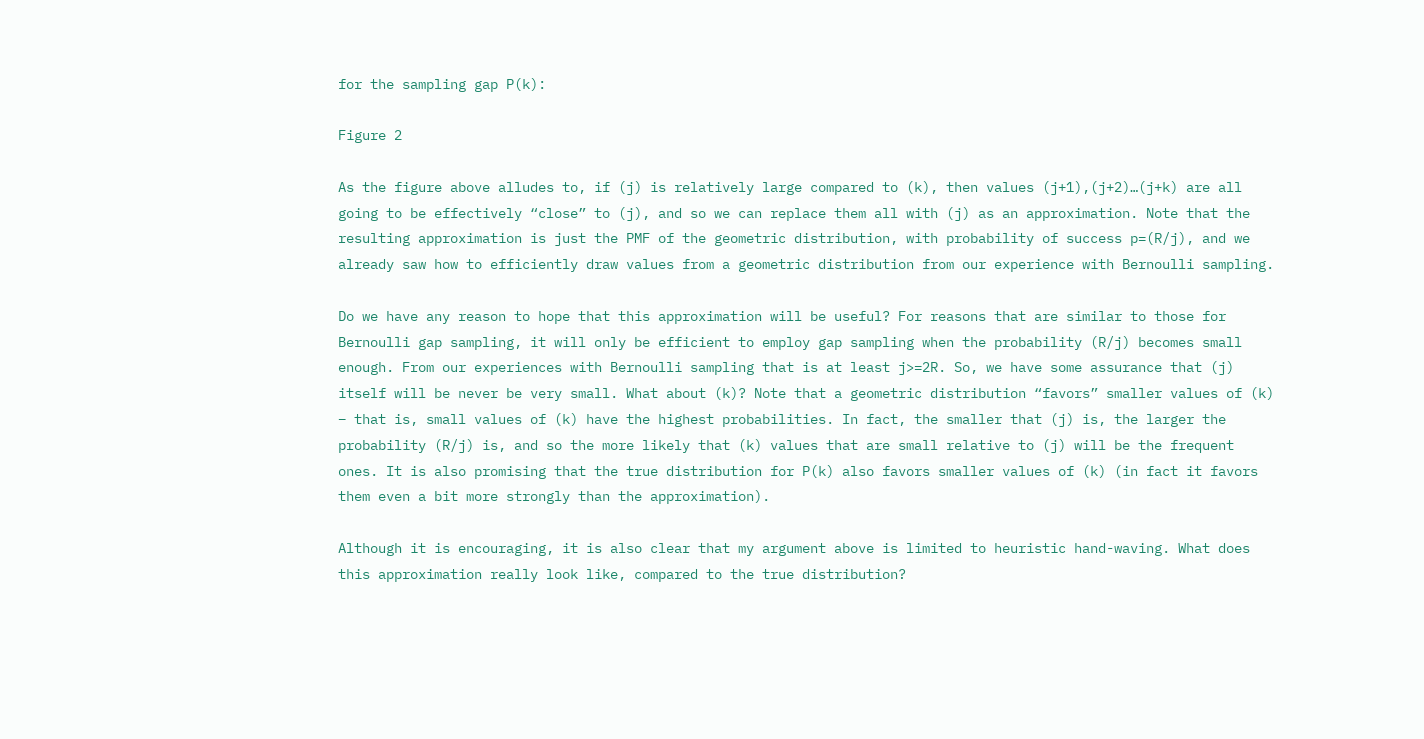for the sampling gap P(k):

Figure 2

As the figure above alludes to, if (j) is relatively large compared to (k), then values (j+1),(j+2)…(j+k) are all going to be effectively “close” to (j), and so we can replace them all with (j) as an approximation. Note that the resulting approximation is just the PMF of the geometric distribution, with probability of success p=(R/j), and we already saw how to efficiently draw values from a geometric distribution from our experience with Bernoulli sampling.

Do we have any reason to hope that this approximation will be useful? For reasons that are similar to those for Bernoulli gap sampling, it will only be efficient to employ gap sampling when the probability (R/j) becomes small enough. From our experiences with Bernoulli sampling that is at least j>=2R. So, we have some assurance that (j) itself will be never be very small. What about (k)? Note that a geometric distribution “favors” smaller values of (k) – that is, small values of (k) have the highest probabilities. In fact, the smaller that (j) is, the larger the probability (R/j) is, and so the more likely that (k) values that are small relative to (j) will be the frequent ones. It is also promising that the true distribution for P(k) also favors smaller values of (k) (in fact it favors them even a bit more strongly than the approximation).

Although it is encouraging, it is also clear that my argument above is limited to heuristic hand-waving. What does this approximation really look like, compared to the true distribution?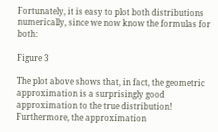Fortunately, it is easy to plot both distributions numerically, since we now know the formulas for both:

Figure 3

The plot above shows that, in fact, the geometric approximation is a surprisingly good approximation to the true distribution! Furthermore, the approximation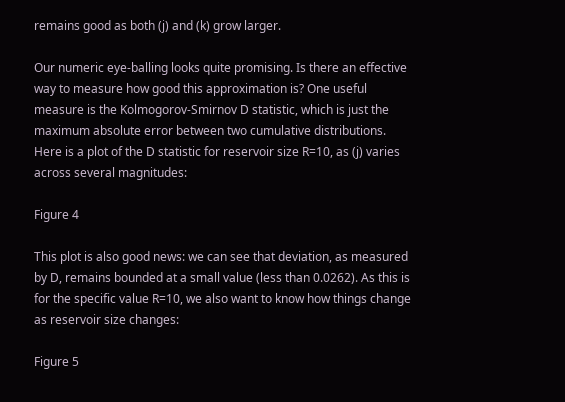remains good as both (j) and (k) grow larger.

Our numeric eye-balling looks quite promising. Is there an effective way to measure how good this approximation is? One useful measure is the Kolmogorov-Smirnov D statistic, which is just the maximum absolute error between two cumulative distributions. Here is a plot of the D statistic for reservoir size R=10, as (j) varies across several magnitudes:

Figure 4

This plot is also good news: we can see that deviation, as measured by D, remains bounded at a small value (less than 0.0262). As this is for the specific value R=10, we also want to know how things change as reservoir size changes:

Figure 5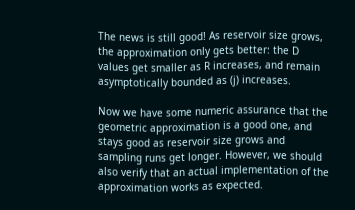The news is still good! As reservoir size grows, the approximation only gets better: the D values get smaller as R increases, and remain asymptotically bounded as (j) increases.

Now we have some numeric assurance that the geometric approximation is a good one, and stays good as reservoir size grows and sampling runs get longer. However, we should also verify that an actual implementation of the approximation works as expected.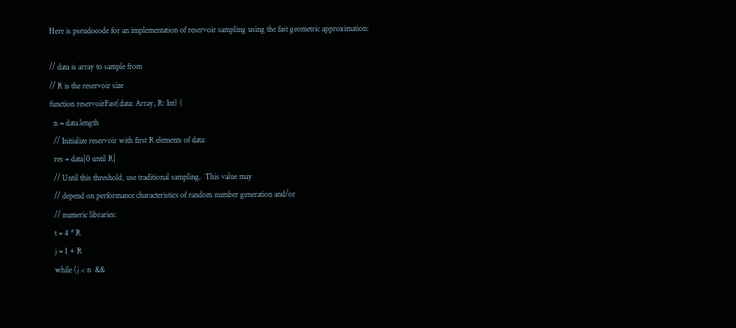Here is pseudocode for an implementation of reservoir sampling using the fast geometric approximation:

// data is array to sample from
// R is the reservoir size
function reservoirFast(data: Array, R: Int) {
  n = data.length
  // Initialize reservoir with first R elements of data:
  res = data[0 until R]
  // Until this threshold, use traditional sampling.  This value may
  // depend on performance characteristics of random number generation and/or
  // numeric libraries:
  t = 4 * R
  j = 1 + R
  while (j < n  &&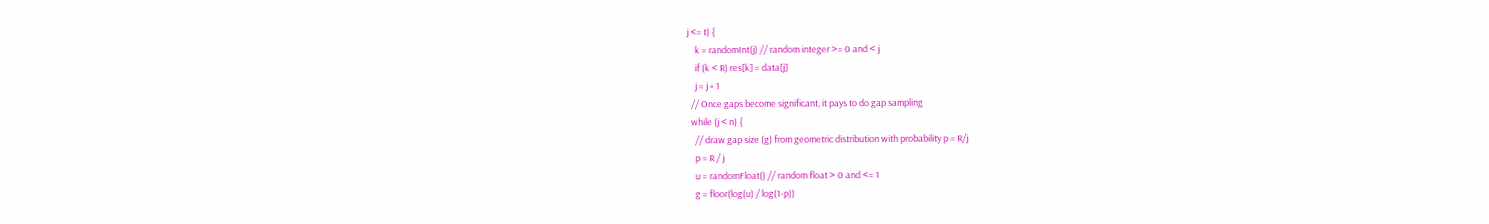j <= t) {
    k = randomInt(j) // random integer >= 0 and < j
    if (k < R) res[k] = data[j]
    j = j + 1
  // Once gaps become significant, it pays to do gap sampling
  while (j < n) {
    // draw gap size (g) from geometric distribution with probability p = R/j
    p = R / j
    u = randomFloat() // random float > 0 and <= 1
    g = floor(log(u) / log(1-p))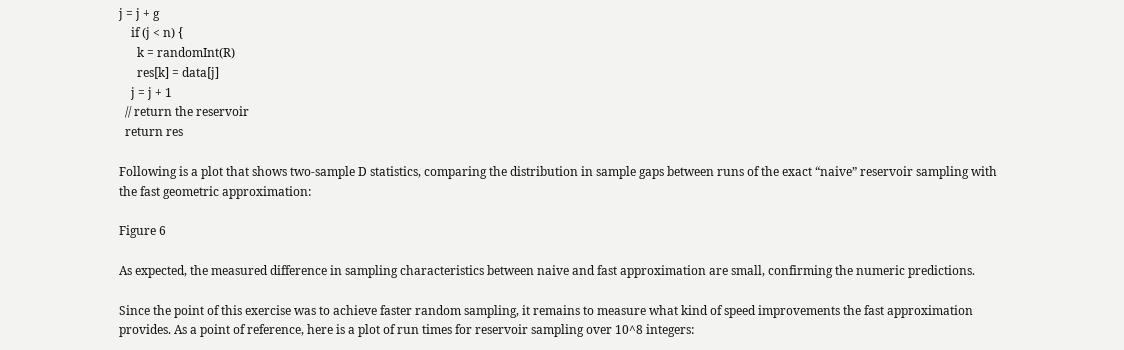j = j + g
    if (j < n) {
      k = randomInt(R)
      res[k] = data[j]
    j = j + 1
  // return the reservoir
  return res

Following is a plot that shows two-sample D statistics, comparing the distribution in sample gaps between runs of the exact “naive” reservoir sampling with the fast geometric approximation:

Figure 6

As expected, the measured difference in sampling characteristics between naive and fast approximation are small, confirming the numeric predictions.

Since the point of this exercise was to achieve faster random sampling, it remains to measure what kind of speed improvements the fast approximation provides. As a point of reference, here is a plot of run times for reservoir sampling over 10^8 integers: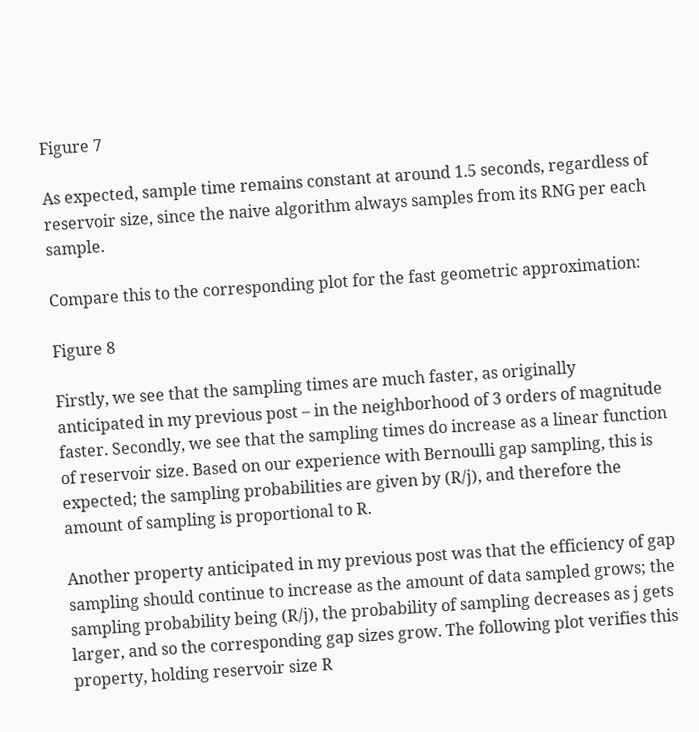Figure 7

As expected, sample time remains constant at around 1.5 seconds, regardless of reservoir size, since the naive algorithm always samples from its RNG per each sample.

Compare this to the corresponding plot for the fast geometric approximation:

Figure 8

Firstly, we see that the sampling times are much faster, as originally anticipated in my previous post – in the neighborhood of 3 orders of magnitude faster. Secondly, we see that the sampling times do increase as a linear function of reservoir size. Based on our experience with Bernoulli gap sampling, this is expected; the sampling probabilities are given by (R/j), and therefore the amount of sampling is proportional to R.

Another property anticipated in my previous post was that the efficiency of gap sampling should continue to increase as the amount of data sampled grows; the sampling probability being (R/j), the probability of sampling decreases as j gets larger, and so the corresponding gap sizes grow. The following plot verifies this property, holding reservoir size R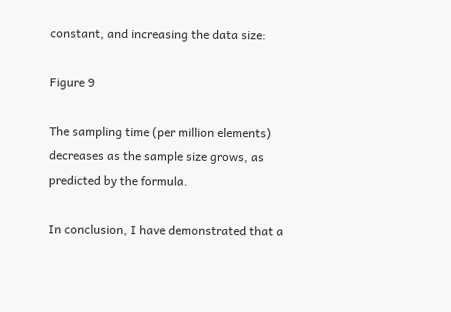constant, and increasing the data size:

Figure 9

The sampling time (per million elements) decreases as the sample size grows, as predicted by the formula.

In conclusion, I have demonstrated that a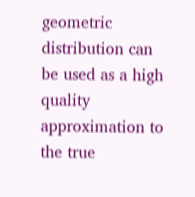geometric distribution can be used as a high quality approximation to the true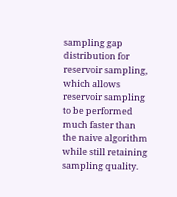sampling gap distribution for reservoir sampling, which allows reservoir sampling to be performed much faster than the naive algorithm while still retaining sampling quality.